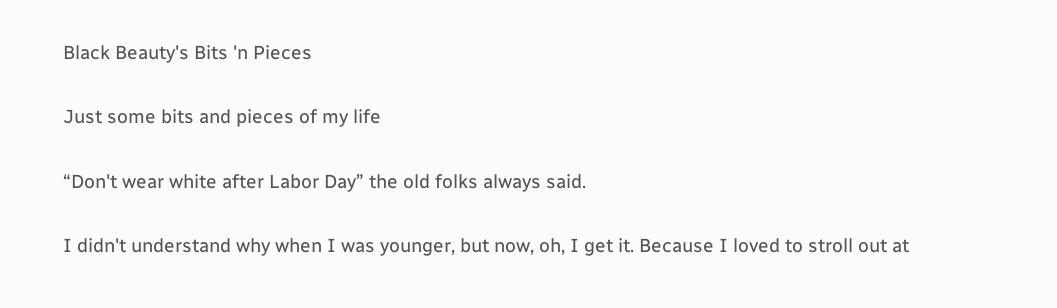Black Beauty's Bits 'n Pieces

Just some bits and pieces of my life

“Don't wear white after Labor Day” the old folks always said.

I didn't understand why when I was younger, but now, oh, I get it. Because I loved to stroll out at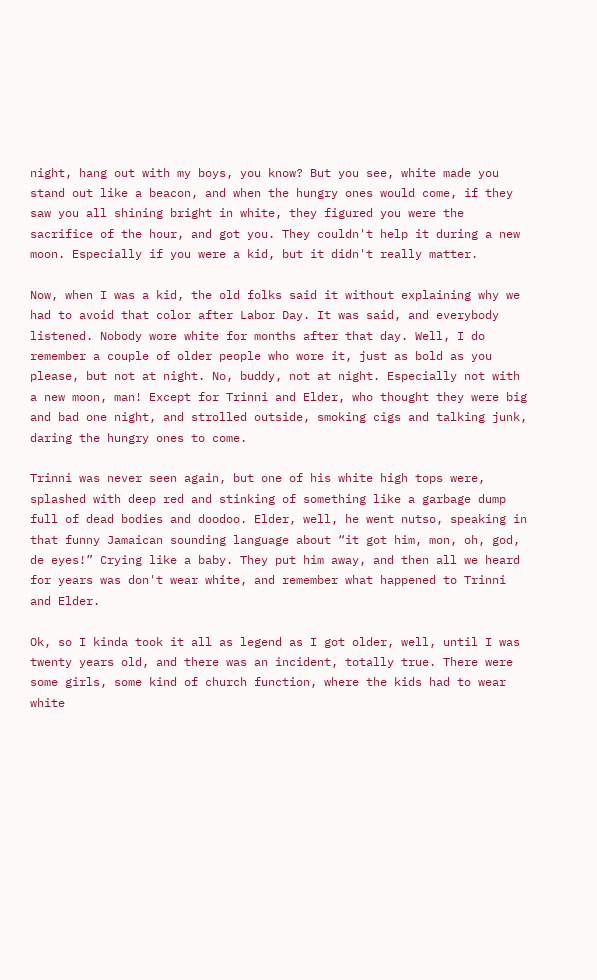night, hang out with my boys, you know? But you see, white made you stand out like a beacon, and when the hungry ones would come, if they saw you all shining bright in white, they figured you were the sacrifice of the hour, and got you. They couldn't help it during a new moon. Especially if you were a kid, but it didn't really matter.

Now, when I was a kid, the old folks said it without explaining why we had to avoid that color after Labor Day. It was said, and everybody listened. Nobody wore white for months after that day. Well, I do remember a couple of older people who wore it, just as bold as you please, but not at night. No, buddy, not at night. Especially not with a new moon, man! Except for Trinni and Elder, who thought they were big and bad one night, and strolled outside, smoking cigs and talking junk, daring the hungry ones to come.

Trinni was never seen again, but one of his white high tops were, splashed with deep red and stinking of something like a garbage dump full of dead bodies and doodoo. Elder, well, he went nutso, speaking in that funny Jamaican sounding language about “it got him, mon, oh, god, de eyes!” Crying like a baby. They put him away, and then all we heard for years was don't wear white, and remember what happened to Trinni and Elder.

Ok, so I kinda took it all as legend as I got older, well, until I was twenty years old, and there was an incident, totally true. There were some girls, some kind of church function, where the kids had to wear white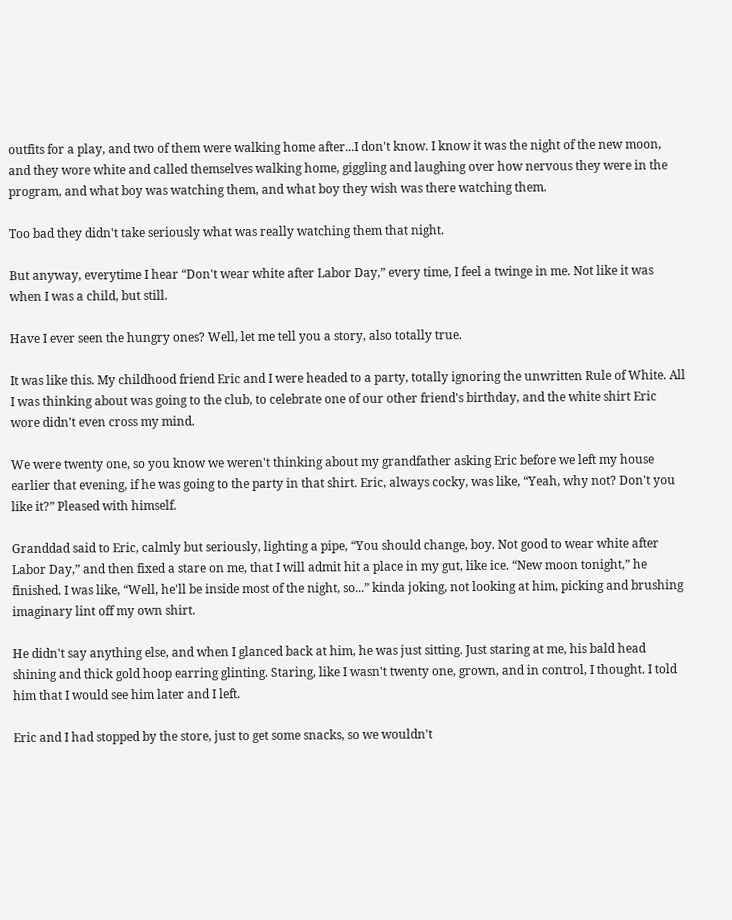outfits for a play, and two of them were walking home after...I don't know. I know it was the night of the new moon, and they wore white and called themselves walking home, giggling and laughing over how nervous they were in the program, and what boy was watching them, and what boy they wish was there watching them.

Too bad they didn't take seriously what was really watching them that night.

But anyway, everytime I hear “Don't wear white after Labor Day,” every time, I feel a twinge in me. Not like it was when I was a child, but still.

Have I ever seen the hungry ones? Well, let me tell you a story, also totally true.

It was like this. My childhood friend Eric and I were headed to a party, totally ignoring the unwritten Rule of White. All I was thinking about was going to the club, to celebrate one of our other friend's birthday, and the white shirt Eric wore didn't even cross my mind.

We were twenty one, so you know we weren't thinking about my grandfather asking Eric before we left my house earlier that evening, if he was going to the party in that shirt. Eric, always cocky, was like, “Yeah, why not? Don't you like it?” Pleased with himself.

Granddad said to Eric, calmly but seriously, lighting a pipe, “You should change, boy. Not good to wear white after Labor Day,” and then fixed a stare on me, that I will admit hit a place in my gut, like ice. “New moon tonight,” he finished. I was like, “Well, he'll be inside most of the night, so...” kinda joking, not looking at him, picking and brushing imaginary lint off my own shirt.

He didn't say anything else, and when I glanced back at him, he was just sitting. Just staring at me, his bald head shining and thick gold hoop earring glinting. Staring, like I wasn't twenty one, grown, and in control, I thought. I told him that I would see him later and I left.

Eric and I had stopped by the store, just to get some snacks, so we wouldn't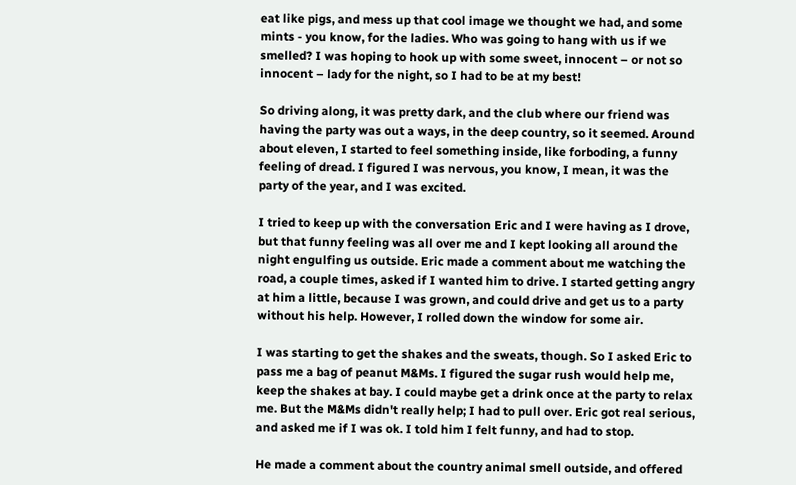eat like pigs, and mess up that cool image we thought we had, and some mints - you know, for the ladies. Who was going to hang with us if we smelled? I was hoping to hook up with some sweet, innocent – or not so innocent – lady for the night, so I had to be at my best!

So driving along, it was pretty dark, and the club where our friend was having the party was out a ways, in the deep country, so it seemed. Around about eleven, I started to feel something inside, like forboding, a funny feeling of dread. I figured I was nervous, you know, I mean, it was the party of the year, and I was excited.

I tried to keep up with the conversation Eric and I were having as I drove, but that funny feeling was all over me and I kept looking all around the night engulfing us outside. Eric made a comment about me watching the road, a couple times, asked if I wanted him to drive. I started getting angry at him a little, because I was grown, and could drive and get us to a party without his help. However, I rolled down the window for some air.

I was starting to get the shakes and the sweats, though. So I asked Eric to pass me a bag of peanut M&Ms. I figured the sugar rush would help me, keep the shakes at bay. I could maybe get a drink once at the party to relax me. But the M&Ms didn't really help; I had to pull over. Eric got real serious, and asked me if I was ok. I told him I felt funny, and had to stop.

He made a comment about the country animal smell outside, and offered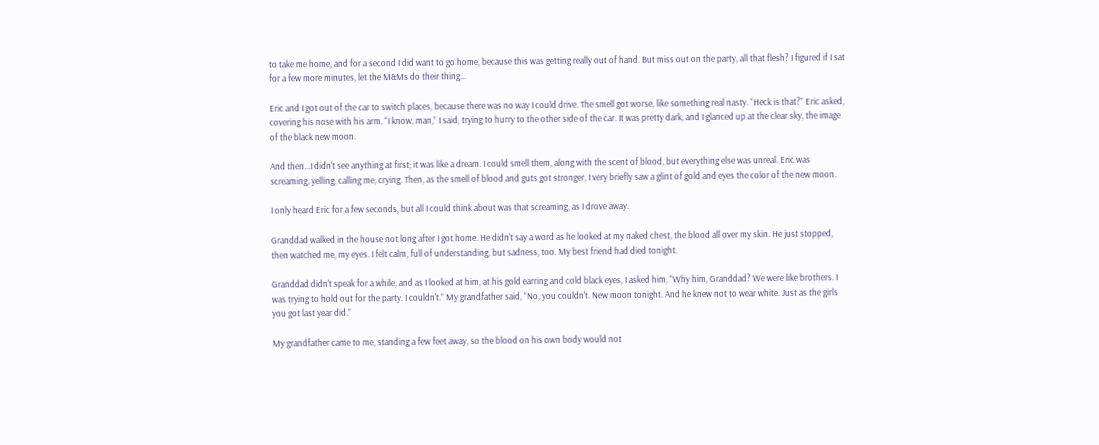to take me home, and for a second I did want to go home, because this was getting really out of hand. But miss out on the party, all that flesh? I figured if I sat for a few more minutes, let the M&Ms do their thing...

Eric and I got out of the car to switch places, because there was no way I could drive. The smell got worse, like something real nasty. “Heck is that?” Eric asked, covering his nose with his arm. “I know, man,” I said, trying to hurry to the other side of the car. It was pretty dark, and I glanced up at the clear sky, the image of the black new moon.

And then...I didn't see anything at first; it was like a dream. I could smell them, along with the scent of blood, but everything else was unreal. Eric was screaming, yelling, calling me, crying. Then, as the smell of blood and guts got stronger, I very briefly saw a glint of gold and eyes the color of the new moon.

I only heard Eric for a few seconds, but all I could think about was that screaming, as I drove away.

Granddad walked in the house not long after I got home. He didn't say a word as he looked at my naked chest, the blood all over my skin. He just stopped, then watched me, my eyes. I felt calm, full of understanding, but sadness, too. My best friend had died tonight.

Granddad didn't speak for a while, and as I looked at him, at his gold earring and cold black eyes, I asked him, “Why him, Granddad? We were like brothers. I was trying to hold out for the party. I couldn't.” My grandfather said, “No, you couldn't. New moon tonight. And he knew not to wear white. Just as the girls you got last year did.”

My grandfather came to me, standing a few feet away, so the blood on his own body would not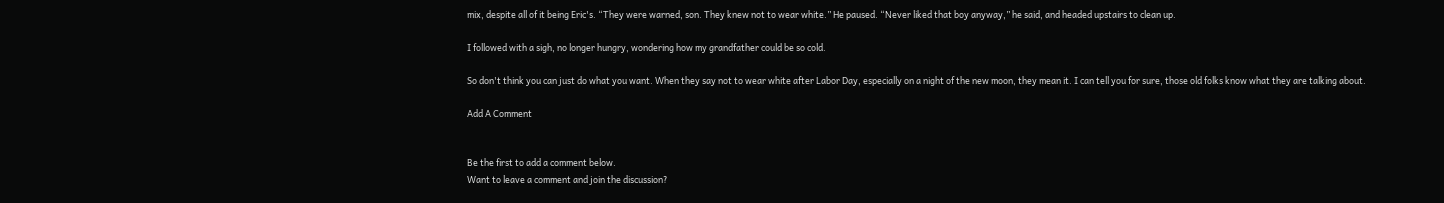mix, despite all of it being Eric's. “They were warned, son. They knew not to wear white.” He paused. “Never liked that boy anyway,” he said, and headed upstairs to clean up.

I followed with a sigh, no longer hungry, wondering how my grandfather could be so cold.

So don't think you can just do what you want. When they say not to wear white after Labor Day, especially on a night of the new moon, they mean it. I can tell you for sure, those old folks know what they are talking about.

Add A Comment


Be the first to add a comment below.
Want to leave a comment and join the discussion?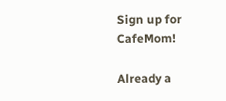Sign up for CafeMom!

Already a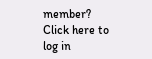member? Click here to log in